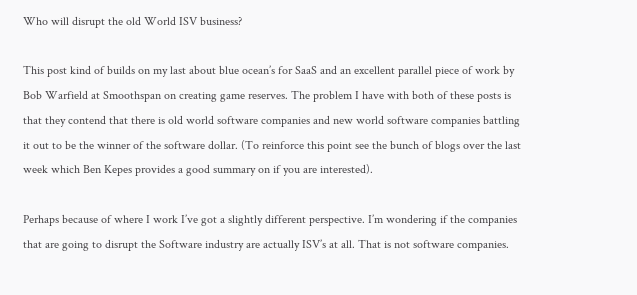Who will disrupt the old World ISV business?

This post kind of builds on my last about blue ocean’s for SaaS and an excellent parallel piece of work by Bob Warfield at Smoothspan on creating game reserves. The problem I have with both of these posts is that they contend that there is old world software companies and new world software companies battling it out to be the winner of the software dollar. (To reinforce this point see the bunch of blogs over the last week which Ben Kepes provides a good summary on if you are interested).

Perhaps because of where I work I’ve got a slightly different perspective. I’m wondering if the companies that are going to disrupt the Software industry are actually ISV’s at all. That is not software companies.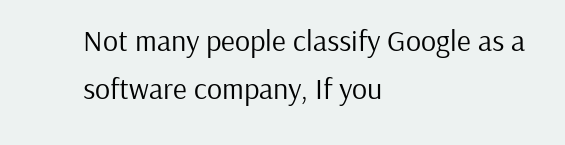Not many people classify Google as a software company, If you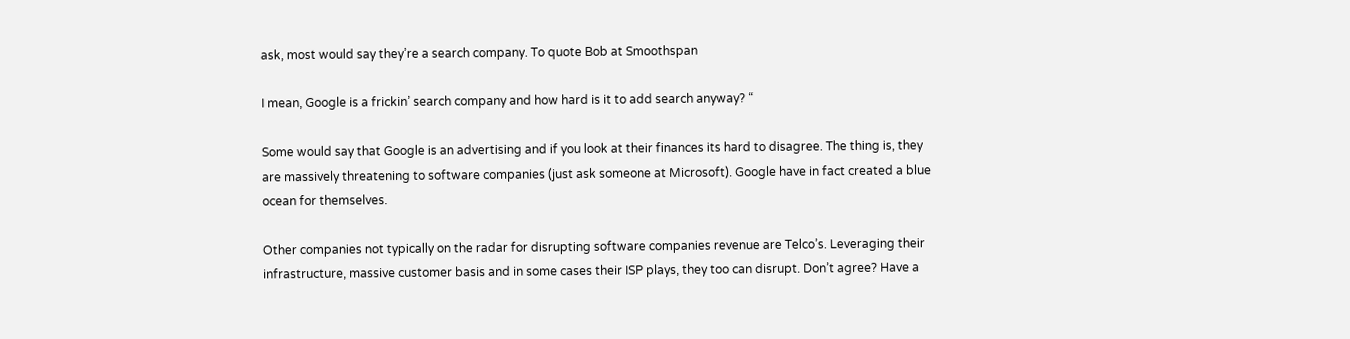ask, most would say they’re a search company. To quote Bob at Smoothspan

I mean, Google is a frickin’ search company and how hard is it to add search anyway? “

Some would say that Google is an advertising and if you look at their finances its hard to disagree. The thing is, they are massively threatening to software companies (just ask someone at Microsoft). Google have in fact created a blue ocean for themselves.

Other companies not typically on the radar for disrupting software companies revenue are Telco’s. Leveraging their infrastructure, massive customer basis and in some cases their ISP plays, they too can disrupt. Don’t agree? Have a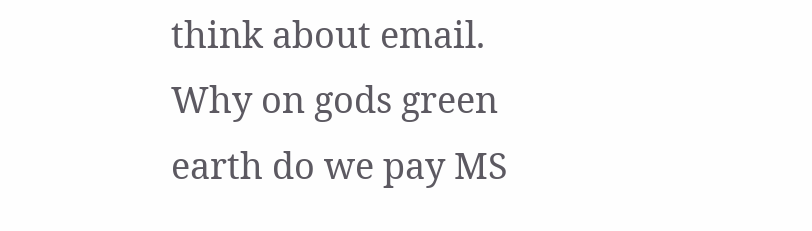think about email. Why on gods green earth do we pay MS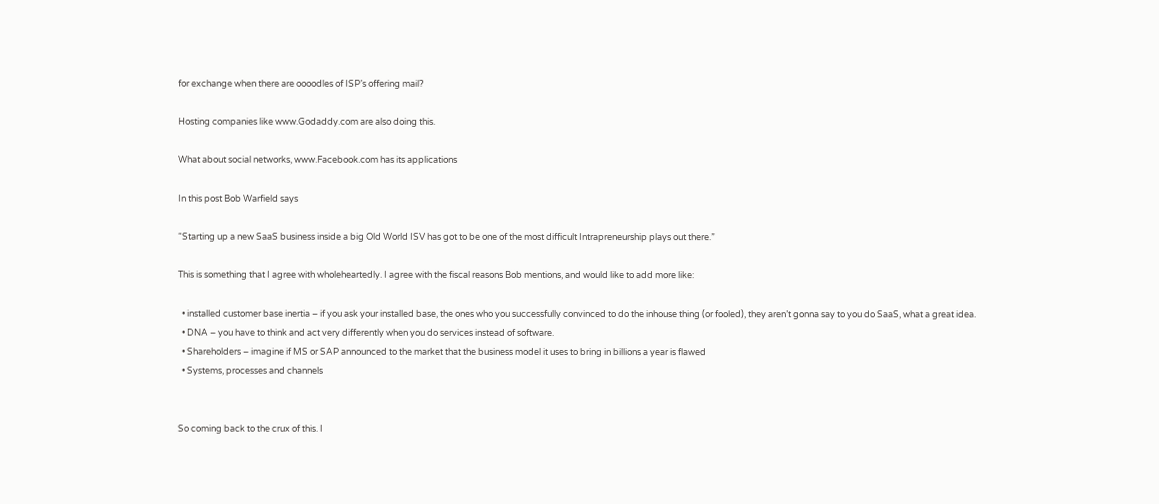for exchange when there are oooodles of ISP’s offering mail?

Hosting companies like www.Godaddy.com are also doing this.

What about social networks, www.Facebook.com has its applications

In this post Bob Warfield says

“Starting up a new SaaS business inside a big Old World ISV has got to be one of the most difficult Intrapreneurship plays out there.”

This is something that I agree with wholeheartedly. I agree with the fiscal reasons Bob mentions, and would like to add more like:

  • installed customer base inertia – if you ask your installed base, the ones who you successfully convinced to do the inhouse thing (or fooled), they aren’t gonna say to you do SaaS, what a great idea.
  • DNA – you have to think and act very differently when you do services instead of software.
  • Shareholders – imagine if MS or SAP announced to the market that the business model it uses to bring in billions a year is flawed
  • Systems, processes and channels


So coming back to the crux of this. I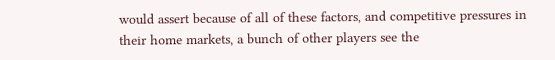would assert because of all of these factors, and competitive pressures in their home markets, a bunch of other players see the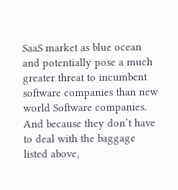SaaS market as blue ocean and potentially pose a much greater threat to incumbent software companies than new world Software companies.  And because they don’t have to deal with the baggage listed above,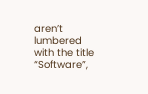aren’t lumbered with the title “Software”,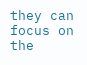they can focus on the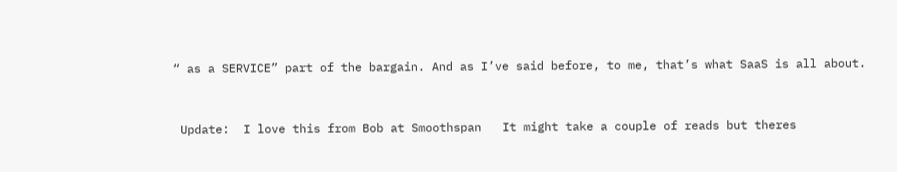“ as a SERVICE” part of the bargain. And as I’ve said before, to me, that’s what SaaS is all about.


 Update:  I love this from Bob at Smoothspan   It might take a couple of reads but theres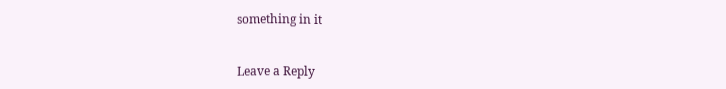something in it


Leave a Reply